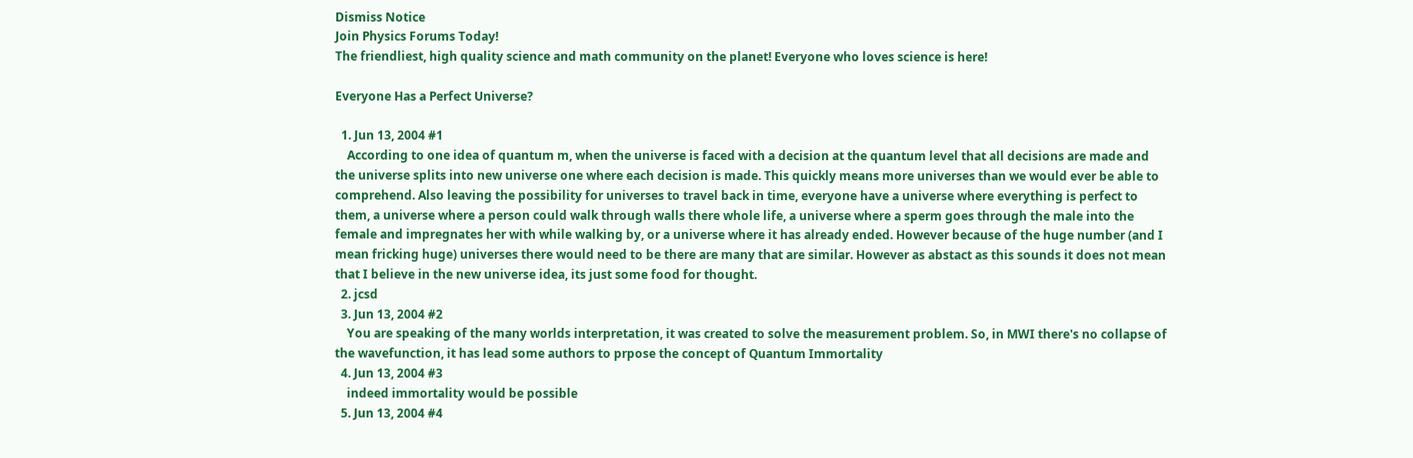Dismiss Notice
Join Physics Forums Today!
The friendliest, high quality science and math community on the planet! Everyone who loves science is here!

Everyone Has a Perfect Universe?

  1. Jun 13, 2004 #1
    According to one idea of quantum m, when the universe is faced with a decision at the quantum level that all decisions are made and the universe splits into new universe one where each decision is made. This quickly means more universes than we would ever be able to comprehend. Also leaving the possibility for universes to travel back in time, everyone have a universe where everything is perfect to them, a universe where a person could walk through walls there whole life, a universe where a sperm goes through the male into the female and impregnates her with while walking by, or a universe where it has already ended. However because of the huge number (and I mean fricking huge) universes there would need to be there are many that are similar. However as abstact as this sounds it does not mean that I believe in the new universe idea, its just some food for thought.
  2. jcsd
  3. Jun 13, 2004 #2
    You are speaking of the many worlds interpretation, it was created to solve the measurement problem. So, in MWI there's no collapse of the wavefunction, it has lead some authors to prpose the concept of Quantum Immortality
  4. Jun 13, 2004 #3
    indeed immortality would be possible
  5. Jun 13, 2004 #4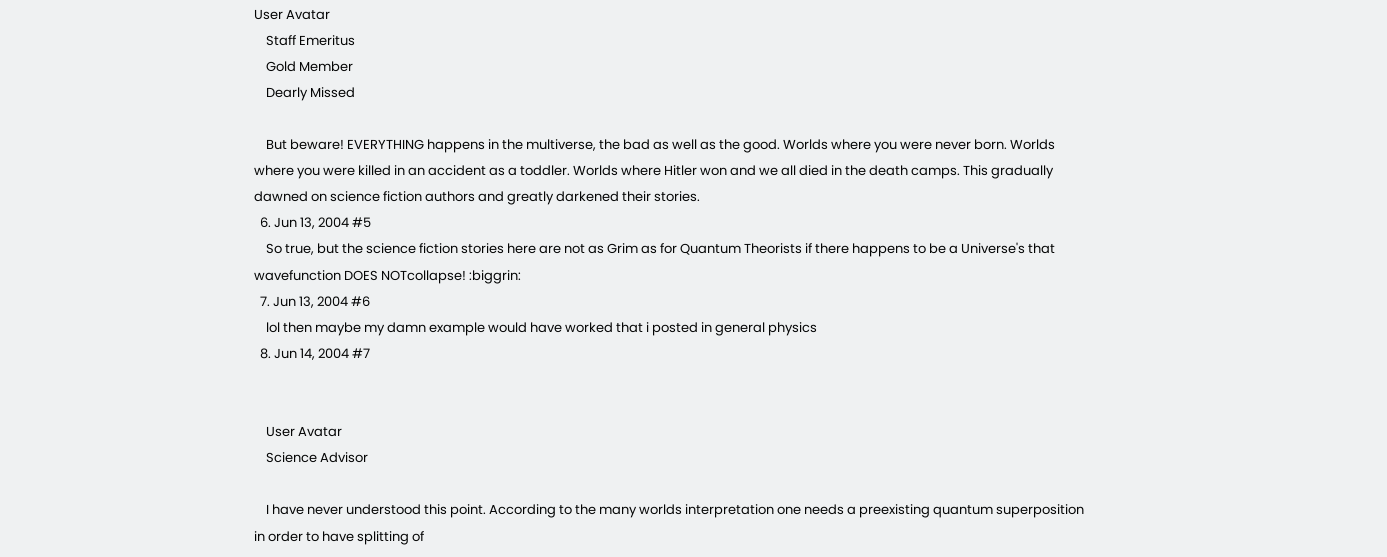User Avatar
    Staff Emeritus
    Gold Member
    Dearly Missed

    But beware! EVERYTHING happens in the multiverse, the bad as well as the good. Worlds where you were never born. Worlds where you were killed in an accident as a toddler. Worlds where Hitler won and we all died in the death camps. This gradually dawned on science fiction authors and greatly darkened their stories.
  6. Jun 13, 2004 #5
    So true, but the science fiction stories here are not as Grim as for Quantum Theorists if there happens to be a Universe's that wavefunction DOES NOTcollapse! :biggrin:
  7. Jun 13, 2004 #6
    lol then maybe my damn example would have worked that i posted in general physics
  8. Jun 14, 2004 #7


    User Avatar
    Science Advisor

    I have never understood this point. According to the many worlds interpretation one needs a preexisting quantum superposition in order to have splitting of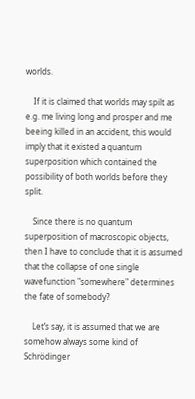worlds.

    If it is claimed that worlds may spilt as e.g. me living long and prosper and me beeing killed in an accident, this would imply that it existed a quantum superposition which contained the possibility of both worlds before they split.

    Since there is no quantum superposition of macroscopic objects, then I have to conclude that it is assumed that the collapse of one single wavefunction "somewhere" determines the fate of somebody?

    Let’s say, it is assumed that we are somehow always some kind of Schrödinger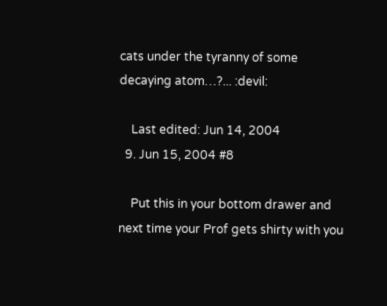cats under the tyranny of some decaying atom…?... :devil:

    Last edited: Jun 14, 2004
  9. Jun 15, 2004 #8

    Put this in your bottom drawer and next time your Prof gets shirty with you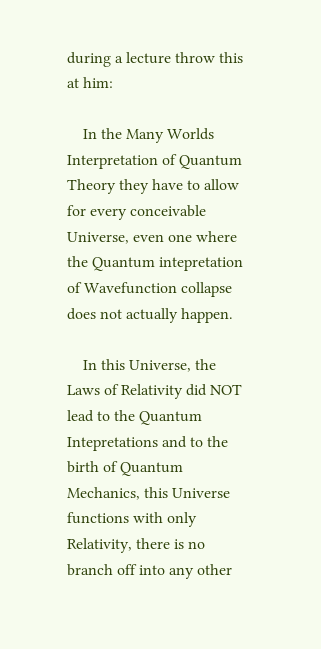during a lecture throw this at him:

    In the Many Worlds Interpretation of Quantum Theory they have to allow for every conceivable Universe, even one where the Quantum intepretation of Wavefunction collapse does not actually happen.

    In this Universe, the Laws of Relativity did NOT lead to the Quantum Intepretations and to the birth of Quantum Mechanics, this Universe functions with only Relativity, there is no branch off into any other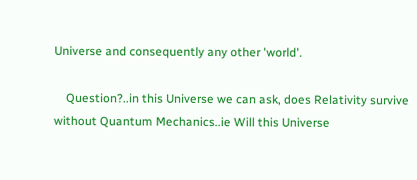Universe and consequently any other 'world'.

    Question?..in this Universe we can ask, does Relativity survive without Quantum Mechanics..ie Will this Universe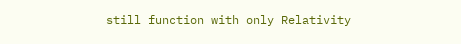still function with only Relativity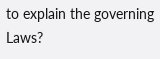to explain the governing Laws?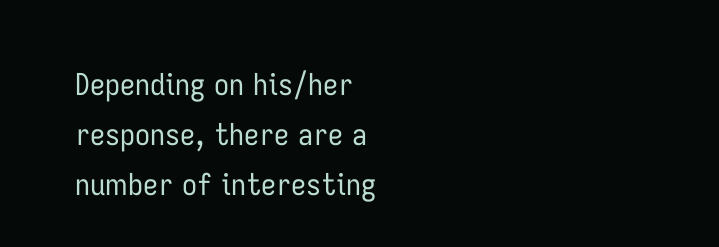Depending on his/her response, there are a number of interesting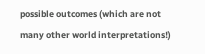possible outcomes (which are not many other world interpretations!)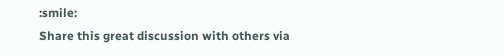:smile:
Share this great discussion with others via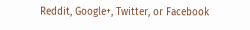Reddit, Google+, Twitter, or Facebook